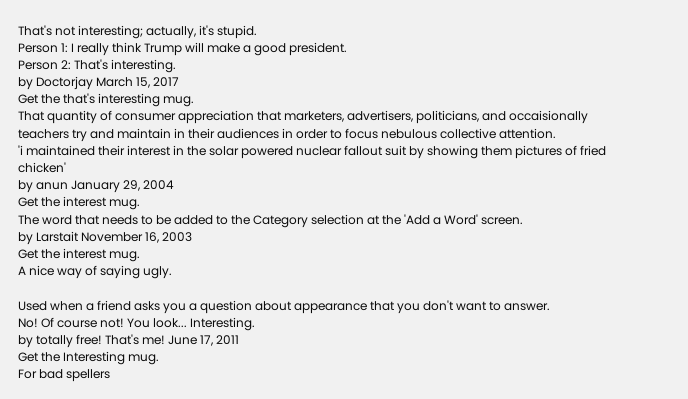That's not interesting; actually, it's stupid.
Person 1: I really think Trump will make a good president.
Person 2: That's interesting.
by Doctorjay March 15, 2017
Get the that's interesting mug.
That quantity of consumer appreciation that marketers, advertisers, politicians, and occaisionally teachers try and maintain in their audiences in order to focus nebulous collective attention.
'i maintained their interest in the solar powered nuclear fallout suit by showing them pictures of fried chicken'
by anun January 29, 2004
Get the interest mug.
The word that needs to be added to the Category selection at the 'Add a Word' screen.
by Larstait November 16, 2003
Get the interest mug.
A nice way of saying ugly.

Used when a friend asks you a question about appearance that you don't want to answer.
No! Of course not! You look... Interesting.
by totally free! That's me! June 17, 2011
Get the Interesting mug.
For bad spellers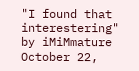"I found that interestering"
by iMiMmature October 22,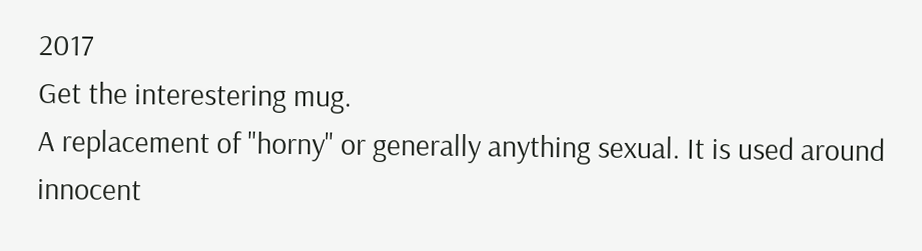2017
Get the interestering mug.
A replacement of "horny" or generally anything sexual. It is used around innocent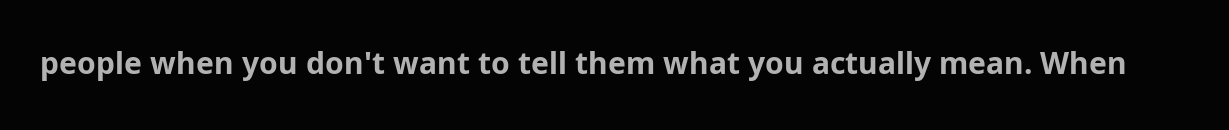people when you don't want to tell them what you actually mean. When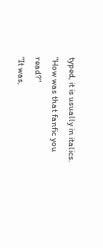typed, it is usually in italics.
"How was that fanfic you read?"
"It was,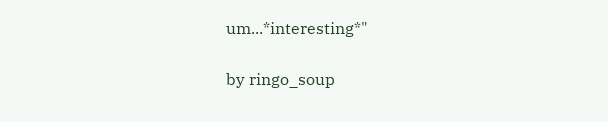um...*interesting*"

by ringo_soup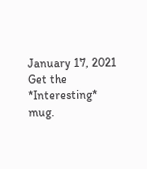January 17, 2021
Get the *Interesting* mug.